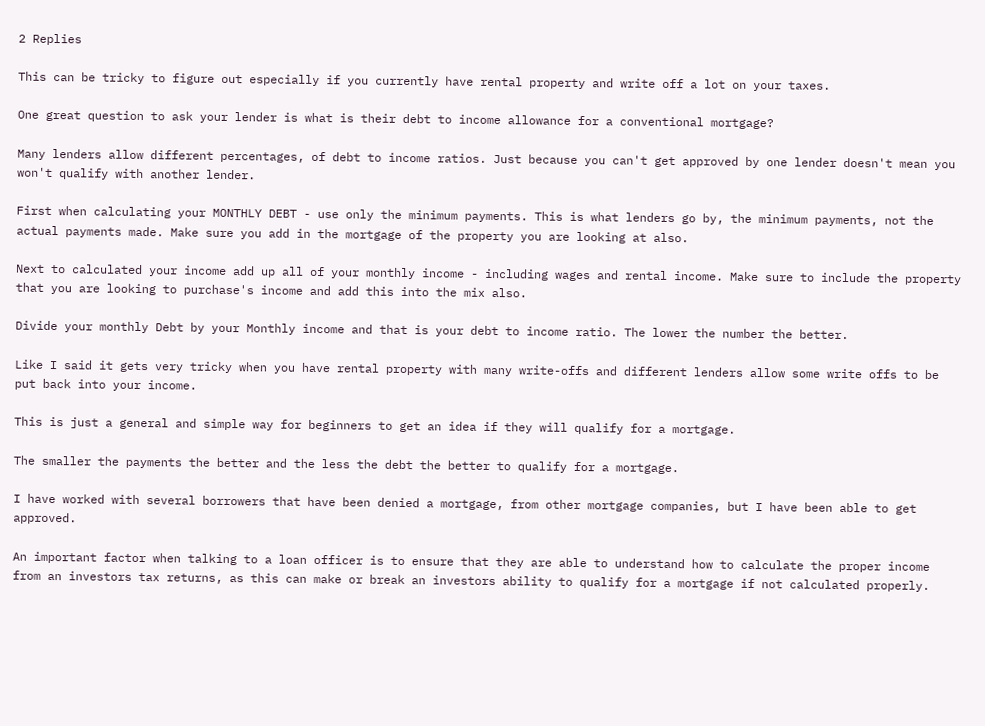2 Replies

This can be tricky to figure out especially if you currently have rental property and write off a lot on your taxes.

One great question to ask your lender is what is their debt to income allowance for a conventional mortgage?

Many lenders allow different percentages, of debt to income ratios. Just because you can't get approved by one lender doesn't mean you won't qualify with another lender.

First when calculating your MONTHLY DEBT - use only the minimum payments. This is what lenders go by, the minimum payments, not the actual payments made. Make sure you add in the mortgage of the property you are looking at also.

Next to calculated your income add up all of your monthly income - including wages and rental income. Make sure to include the property that you are looking to purchase's income and add this into the mix also.

Divide your monthly Debt by your Monthly income and that is your debt to income ratio. The lower the number the better.

Like I said it gets very tricky when you have rental property with many write-offs and different lenders allow some write offs to be put back into your income.

This is just a general and simple way for beginners to get an idea if they will qualify for a mortgage.

The smaller the payments the better and the less the debt the better to qualify for a mortgage.

I have worked with several borrowers that have been denied a mortgage, from other mortgage companies, but I have been able to get approved.

An important factor when talking to a loan officer is to ensure that they are able to understand how to calculate the proper income from an investors tax returns, as this can make or break an investors ability to qualify for a mortgage if not calculated properly.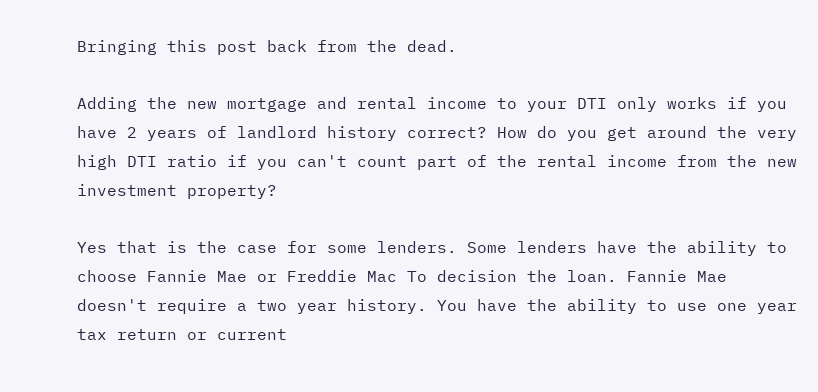Bringing this post back from the dead.

Adding the new mortgage and rental income to your DTI only works if you have 2 years of landlord history correct? How do you get around the very high DTI ratio if you can't count part of the rental income from the new investment property?

Yes that is the case for some lenders. Some lenders have the ability to choose Fannie Mae or Freddie Mac To decision the loan. Fannie Mae doesn't require a two year history. You have the ability to use one year tax return or current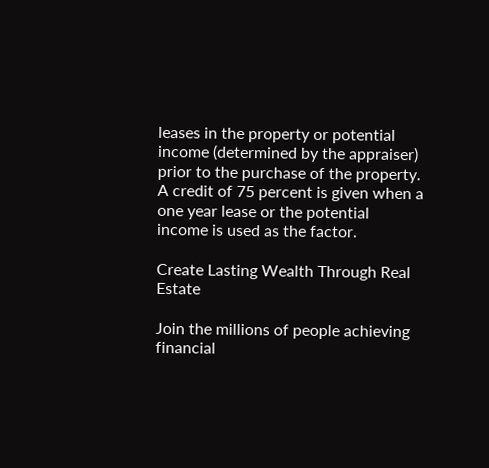leases in the property or potential income (determined by the appraiser) prior to the purchase of the property. A credit of 75 percent is given when a one year lease or the potential income is used as the factor.

Create Lasting Wealth Through Real Estate

Join the millions of people achieving financial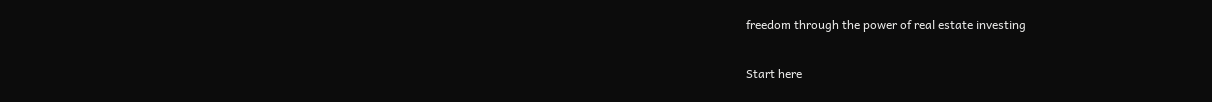freedom through the power of real estate investing

Start here